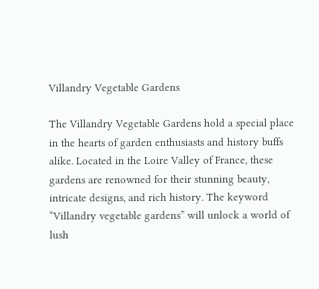Villandry Vegetable Gardens

The Villandry Vegetable Gardens hold a special place in the hearts of garden enthusiasts and history buffs alike. Located in the Loire Valley of France, these gardens are renowned for their stunning beauty, intricate designs, and rich history. The keyword “Villandry vegetable gardens” will unlock a world of lush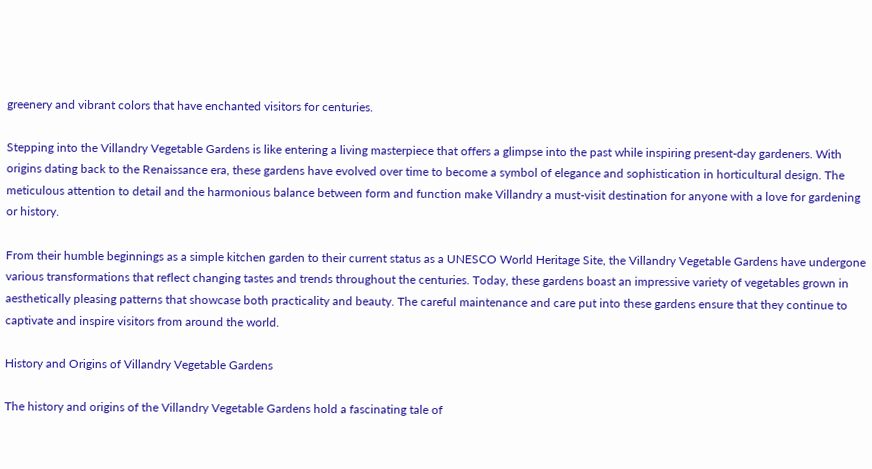greenery and vibrant colors that have enchanted visitors for centuries.

Stepping into the Villandry Vegetable Gardens is like entering a living masterpiece that offers a glimpse into the past while inspiring present-day gardeners. With origins dating back to the Renaissance era, these gardens have evolved over time to become a symbol of elegance and sophistication in horticultural design. The meticulous attention to detail and the harmonious balance between form and function make Villandry a must-visit destination for anyone with a love for gardening or history.

From their humble beginnings as a simple kitchen garden to their current status as a UNESCO World Heritage Site, the Villandry Vegetable Gardens have undergone various transformations that reflect changing tastes and trends throughout the centuries. Today, these gardens boast an impressive variety of vegetables grown in aesthetically pleasing patterns that showcase both practicality and beauty. The careful maintenance and care put into these gardens ensure that they continue to captivate and inspire visitors from around the world.

History and Origins of Villandry Vegetable Gardens

The history and origins of the Villandry Vegetable Gardens hold a fascinating tale of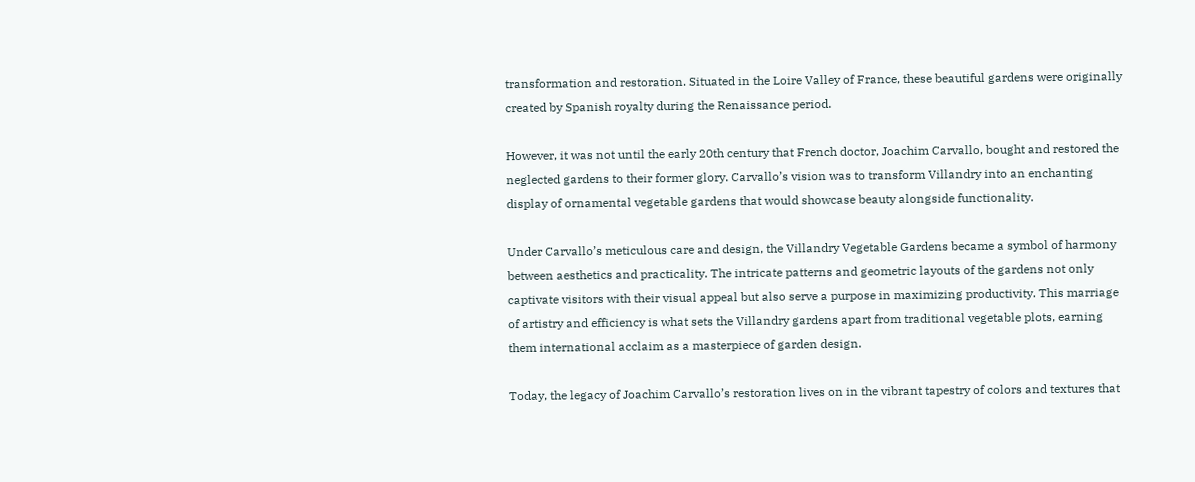transformation and restoration. Situated in the Loire Valley of France, these beautiful gardens were originally created by Spanish royalty during the Renaissance period.

However, it was not until the early 20th century that French doctor, Joachim Carvallo, bought and restored the neglected gardens to their former glory. Carvallo’s vision was to transform Villandry into an enchanting display of ornamental vegetable gardens that would showcase beauty alongside functionality.

Under Carvallo’s meticulous care and design, the Villandry Vegetable Gardens became a symbol of harmony between aesthetics and practicality. The intricate patterns and geometric layouts of the gardens not only captivate visitors with their visual appeal but also serve a purpose in maximizing productivity. This marriage of artistry and efficiency is what sets the Villandry gardens apart from traditional vegetable plots, earning them international acclaim as a masterpiece of garden design.

Today, the legacy of Joachim Carvallo’s restoration lives on in the vibrant tapestry of colors and textures that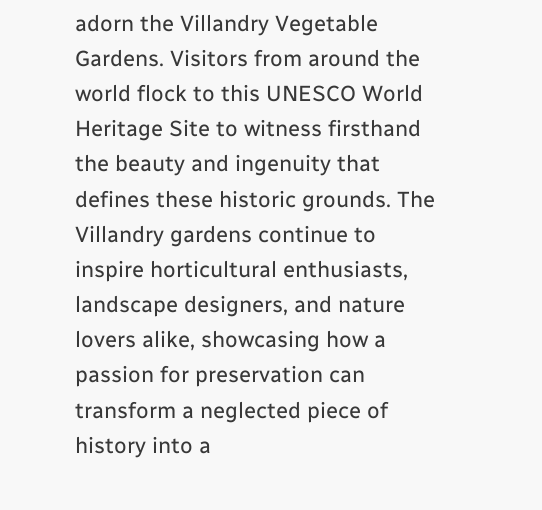adorn the Villandry Vegetable Gardens. Visitors from around the world flock to this UNESCO World Heritage Site to witness firsthand the beauty and ingenuity that defines these historic grounds. The Villandry gardens continue to inspire horticultural enthusiasts, landscape designers, and nature lovers alike, showcasing how a passion for preservation can transform a neglected piece of history into a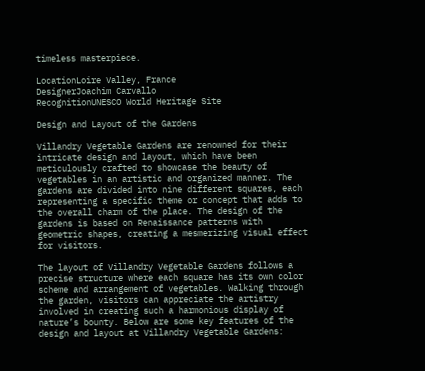timeless masterpiece.

LocationLoire Valley, France
DesignerJoachim Carvallo
RecognitionUNESCO World Heritage Site

Design and Layout of the Gardens

Villandry Vegetable Gardens are renowned for their intricate design and layout, which have been meticulously crafted to showcase the beauty of vegetables in an artistic and organized manner. The gardens are divided into nine different squares, each representing a specific theme or concept that adds to the overall charm of the place. The design of the gardens is based on Renaissance patterns with geometric shapes, creating a mesmerizing visual effect for visitors.

The layout of Villandry Vegetable Gardens follows a precise structure where each square has its own color scheme and arrangement of vegetables. Walking through the garden, visitors can appreciate the artistry involved in creating such a harmonious display of nature’s bounty. Below are some key features of the design and layout at Villandry Vegetable Gardens: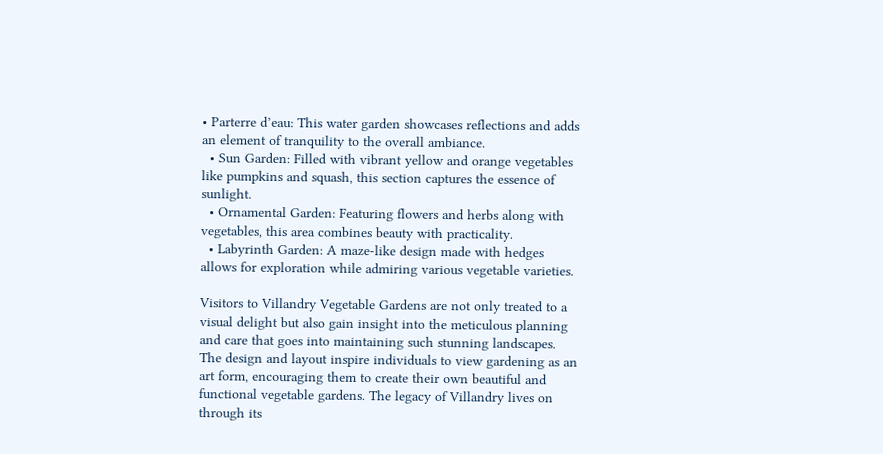• Parterre d’eau: This water garden showcases reflections and adds an element of tranquility to the overall ambiance.
  • Sun Garden: Filled with vibrant yellow and orange vegetables like pumpkins and squash, this section captures the essence of sunlight.
  • Ornamental Garden: Featuring flowers and herbs along with vegetables, this area combines beauty with practicality.
  • Labyrinth Garden: A maze-like design made with hedges allows for exploration while admiring various vegetable varieties.

Visitors to Villandry Vegetable Gardens are not only treated to a visual delight but also gain insight into the meticulous planning and care that goes into maintaining such stunning landscapes. The design and layout inspire individuals to view gardening as an art form, encouraging them to create their own beautiful and functional vegetable gardens. The legacy of Villandry lives on through its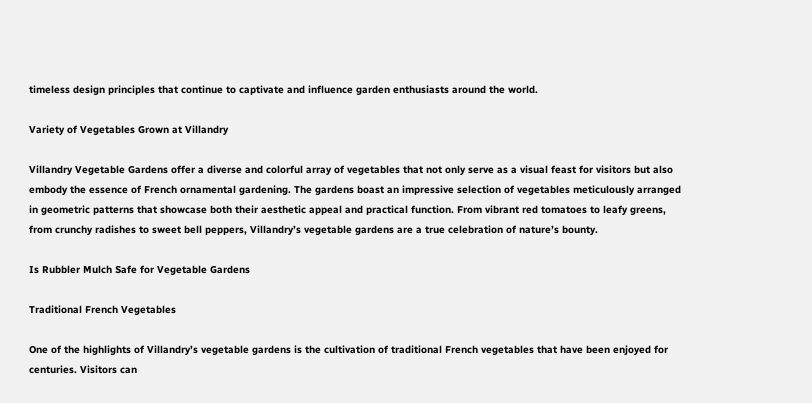timeless design principles that continue to captivate and influence garden enthusiasts around the world.

Variety of Vegetables Grown at Villandry

Villandry Vegetable Gardens offer a diverse and colorful array of vegetables that not only serve as a visual feast for visitors but also embody the essence of French ornamental gardening. The gardens boast an impressive selection of vegetables meticulously arranged in geometric patterns that showcase both their aesthetic appeal and practical function. From vibrant red tomatoes to leafy greens, from crunchy radishes to sweet bell peppers, Villandry’s vegetable gardens are a true celebration of nature’s bounty.

Is Rubbler Mulch Safe for Vegetable Gardens

Traditional French Vegetables

One of the highlights of Villandry’s vegetable gardens is the cultivation of traditional French vegetables that have been enjoyed for centuries. Visitors can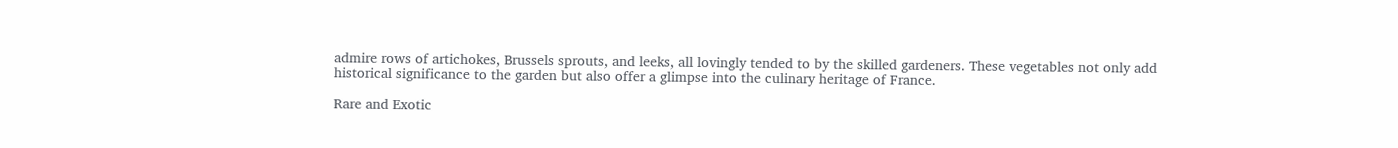admire rows of artichokes, Brussels sprouts, and leeks, all lovingly tended to by the skilled gardeners. These vegetables not only add historical significance to the garden but also offer a glimpse into the culinary heritage of France.

Rare and Exotic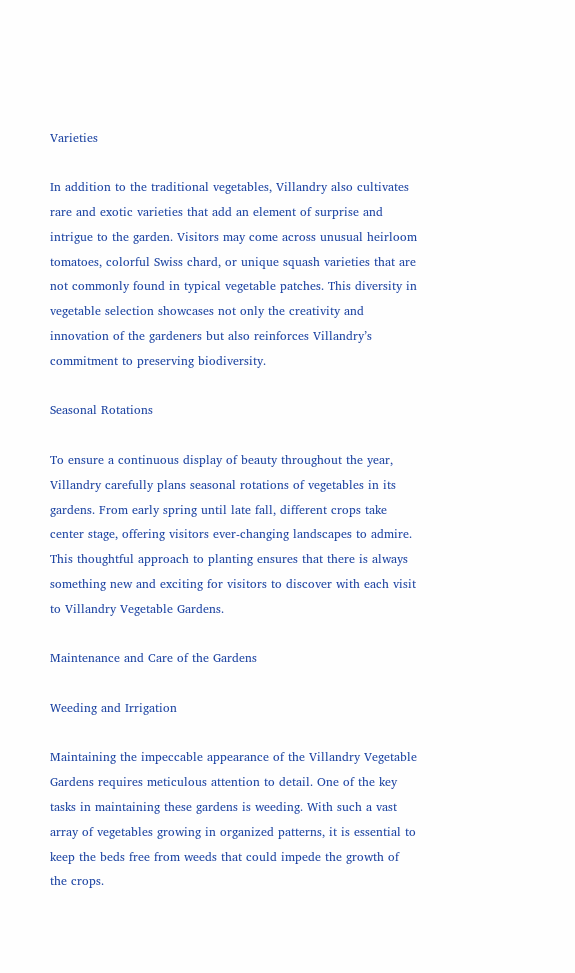Varieties

In addition to the traditional vegetables, Villandry also cultivates rare and exotic varieties that add an element of surprise and intrigue to the garden. Visitors may come across unusual heirloom tomatoes, colorful Swiss chard, or unique squash varieties that are not commonly found in typical vegetable patches. This diversity in vegetable selection showcases not only the creativity and innovation of the gardeners but also reinforces Villandry’s commitment to preserving biodiversity.

Seasonal Rotations

To ensure a continuous display of beauty throughout the year, Villandry carefully plans seasonal rotations of vegetables in its gardens. From early spring until late fall, different crops take center stage, offering visitors ever-changing landscapes to admire. This thoughtful approach to planting ensures that there is always something new and exciting for visitors to discover with each visit to Villandry Vegetable Gardens.

Maintenance and Care of the Gardens

Weeding and Irrigation

Maintaining the impeccable appearance of the Villandry Vegetable Gardens requires meticulous attention to detail. One of the key tasks in maintaining these gardens is weeding. With such a vast array of vegetables growing in organized patterns, it is essential to keep the beds free from weeds that could impede the growth of the crops.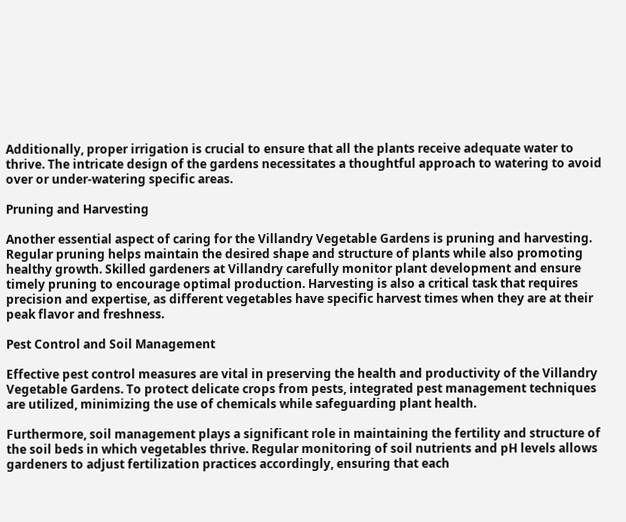Additionally, proper irrigation is crucial to ensure that all the plants receive adequate water to thrive. The intricate design of the gardens necessitates a thoughtful approach to watering to avoid over or under-watering specific areas.

Pruning and Harvesting

Another essential aspect of caring for the Villandry Vegetable Gardens is pruning and harvesting. Regular pruning helps maintain the desired shape and structure of plants while also promoting healthy growth. Skilled gardeners at Villandry carefully monitor plant development and ensure timely pruning to encourage optimal production. Harvesting is also a critical task that requires precision and expertise, as different vegetables have specific harvest times when they are at their peak flavor and freshness.

Pest Control and Soil Management

Effective pest control measures are vital in preserving the health and productivity of the Villandry Vegetable Gardens. To protect delicate crops from pests, integrated pest management techniques are utilized, minimizing the use of chemicals while safeguarding plant health.

Furthermore, soil management plays a significant role in maintaining the fertility and structure of the soil beds in which vegetables thrive. Regular monitoring of soil nutrients and pH levels allows gardeners to adjust fertilization practices accordingly, ensuring that each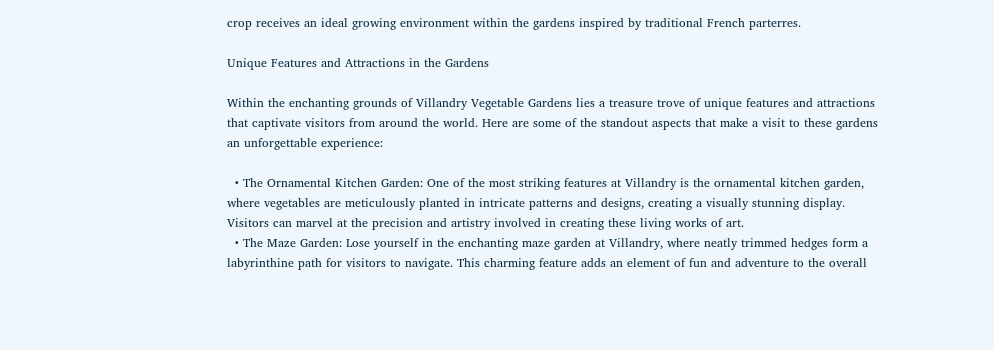crop receives an ideal growing environment within the gardens inspired by traditional French parterres.

Unique Features and Attractions in the Gardens

Within the enchanting grounds of Villandry Vegetable Gardens lies a treasure trove of unique features and attractions that captivate visitors from around the world. Here are some of the standout aspects that make a visit to these gardens an unforgettable experience:

  • The Ornamental Kitchen Garden: One of the most striking features at Villandry is the ornamental kitchen garden, where vegetables are meticulously planted in intricate patterns and designs, creating a visually stunning display. Visitors can marvel at the precision and artistry involved in creating these living works of art.
  • The Maze Garden: Lose yourself in the enchanting maze garden at Villandry, where neatly trimmed hedges form a labyrinthine path for visitors to navigate. This charming feature adds an element of fun and adventure to the overall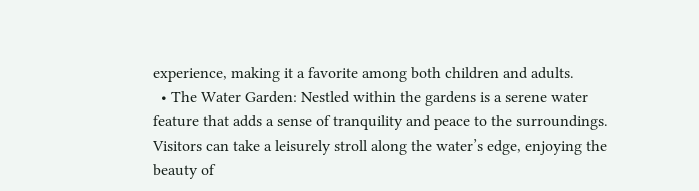experience, making it a favorite among both children and adults.
  • The Water Garden: Nestled within the gardens is a serene water feature that adds a sense of tranquility and peace to the surroundings. Visitors can take a leisurely stroll along the water’s edge, enjoying the beauty of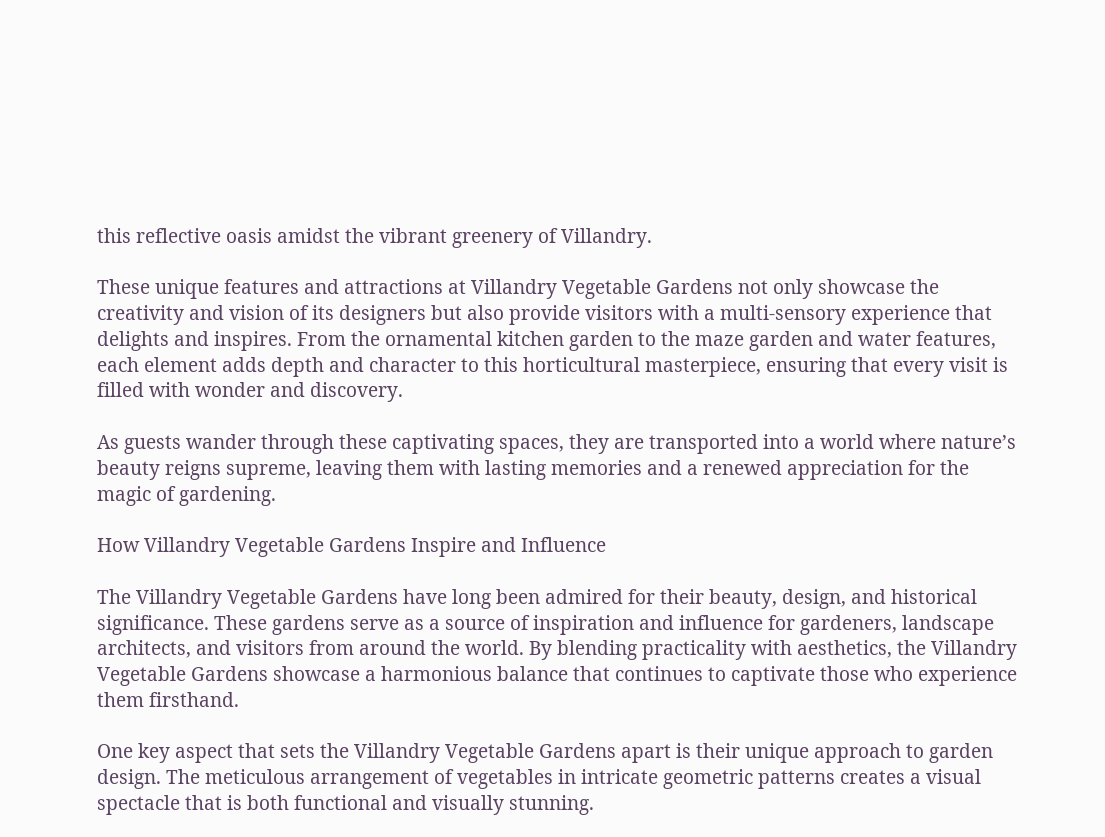this reflective oasis amidst the vibrant greenery of Villandry.

These unique features and attractions at Villandry Vegetable Gardens not only showcase the creativity and vision of its designers but also provide visitors with a multi-sensory experience that delights and inspires. From the ornamental kitchen garden to the maze garden and water features, each element adds depth and character to this horticultural masterpiece, ensuring that every visit is filled with wonder and discovery.

As guests wander through these captivating spaces, they are transported into a world where nature’s beauty reigns supreme, leaving them with lasting memories and a renewed appreciation for the magic of gardening.

How Villandry Vegetable Gardens Inspire and Influence

The Villandry Vegetable Gardens have long been admired for their beauty, design, and historical significance. These gardens serve as a source of inspiration and influence for gardeners, landscape architects, and visitors from around the world. By blending practicality with aesthetics, the Villandry Vegetable Gardens showcase a harmonious balance that continues to captivate those who experience them firsthand.

One key aspect that sets the Villandry Vegetable Gardens apart is their unique approach to garden design. The meticulous arrangement of vegetables in intricate geometric patterns creates a visual spectacle that is both functional and visually stunning.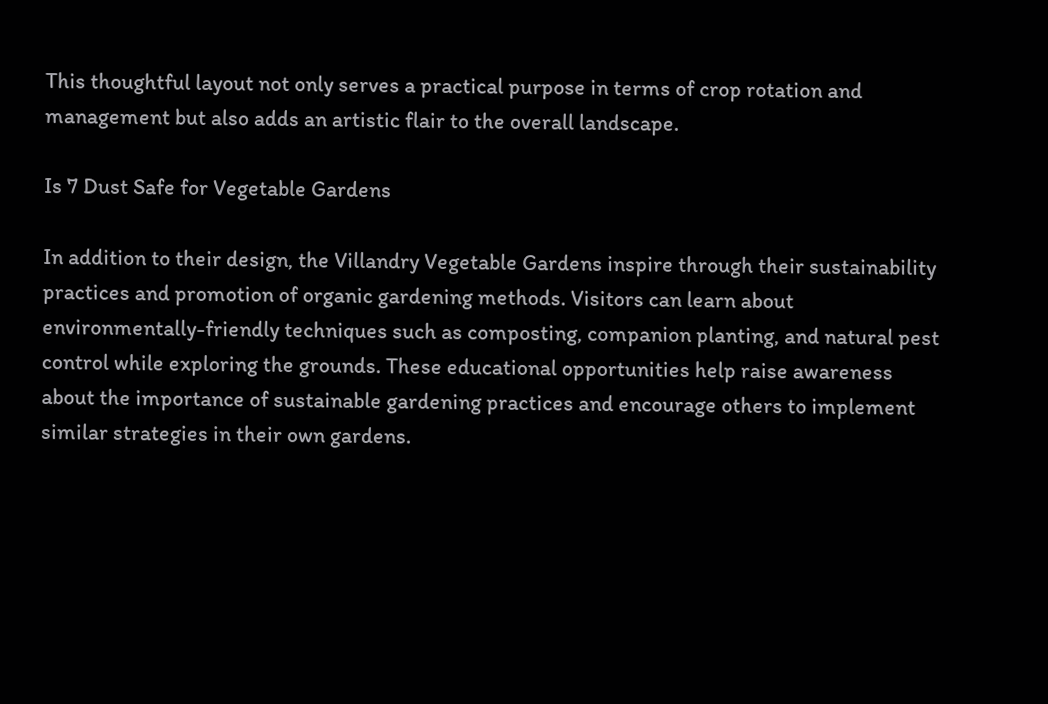This thoughtful layout not only serves a practical purpose in terms of crop rotation and management but also adds an artistic flair to the overall landscape.

Is 7 Dust Safe for Vegetable Gardens

In addition to their design, the Villandry Vegetable Gardens inspire through their sustainability practices and promotion of organic gardening methods. Visitors can learn about environmentally-friendly techniques such as composting, companion planting, and natural pest control while exploring the grounds. These educational opportunities help raise awareness about the importance of sustainable gardening practices and encourage others to implement similar strategies in their own gardens.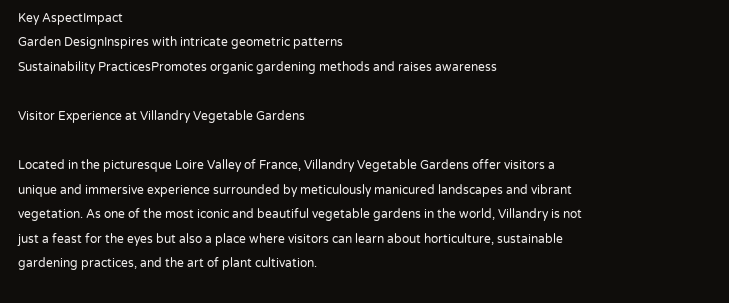Key AspectImpact
Garden DesignInspires with intricate geometric patterns
Sustainability PracticesPromotes organic gardening methods and raises awareness

Visitor Experience at Villandry Vegetable Gardens

Located in the picturesque Loire Valley of France, Villandry Vegetable Gardens offer visitors a unique and immersive experience surrounded by meticulously manicured landscapes and vibrant vegetation. As one of the most iconic and beautiful vegetable gardens in the world, Villandry is not just a feast for the eyes but also a place where visitors can learn about horticulture, sustainable gardening practices, and the art of plant cultivation.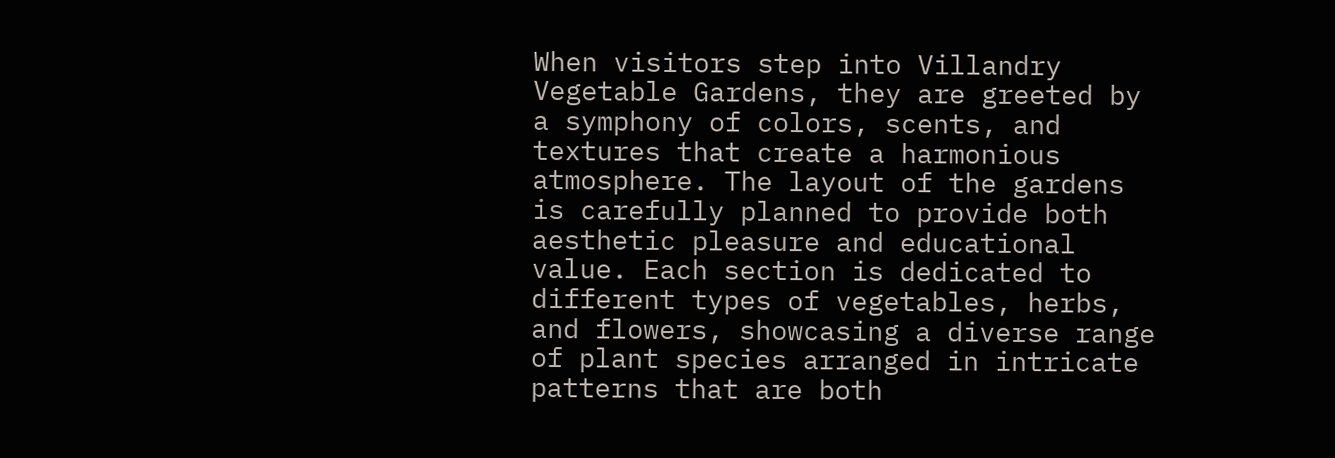When visitors step into Villandry Vegetable Gardens, they are greeted by a symphony of colors, scents, and textures that create a harmonious atmosphere. The layout of the gardens is carefully planned to provide both aesthetic pleasure and educational value. Each section is dedicated to different types of vegetables, herbs, and flowers, showcasing a diverse range of plant species arranged in intricate patterns that are both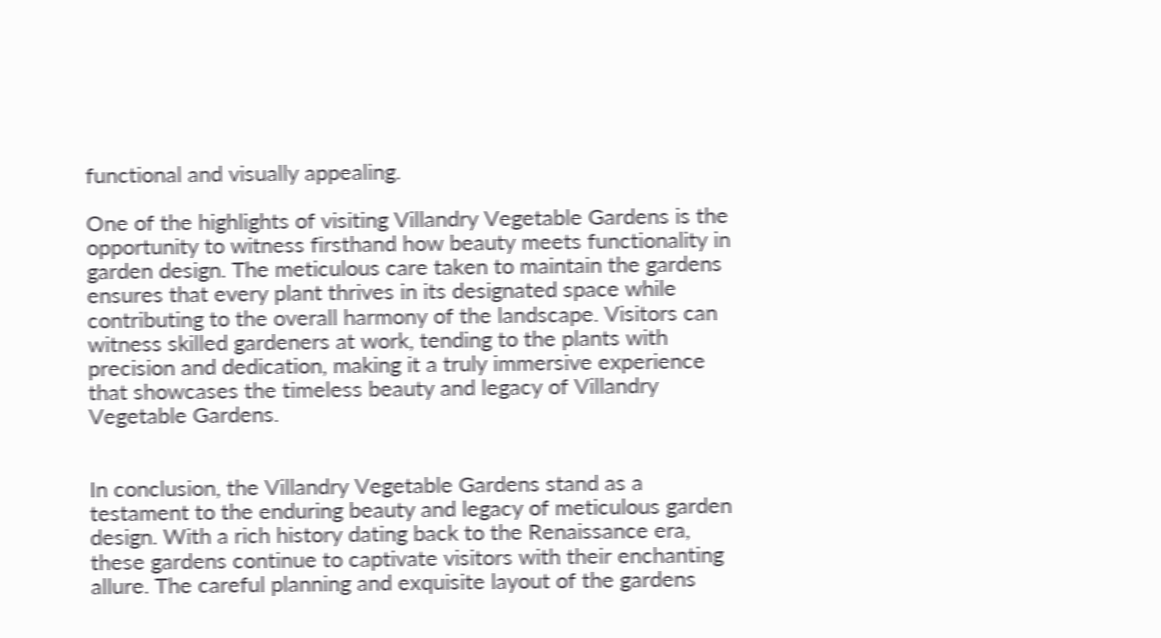functional and visually appealing.

One of the highlights of visiting Villandry Vegetable Gardens is the opportunity to witness firsthand how beauty meets functionality in garden design. The meticulous care taken to maintain the gardens ensures that every plant thrives in its designated space while contributing to the overall harmony of the landscape. Visitors can witness skilled gardeners at work, tending to the plants with precision and dedication, making it a truly immersive experience that showcases the timeless beauty and legacy of Villandry Vegetable Gardens.


In conclusion, the Villandry Vegetable Gardens stand as a testament to the enduring beauty and legacy of meticulous garden design. With a rich history dating back to the Renaissance era, these gardens continue to captivate visitors with their enchanting allure. The careful planning and exquisite layout of the gardens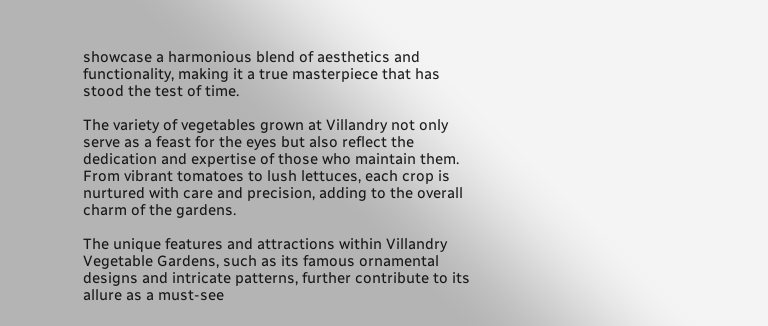showcase a harmonious blend of aesthetics and functionality, making it a true masterpiece that has stood the test of time.

The variety of vegetables grown at Villandry not only serve as a feast for the eyes but also reflect the dedication and expertise of those who maintain them. From vibrant tomatoes to lush lettuces, each crop is nurtured with care and precision, adding to the overall charm of the gardens.

The unique features and attractions within Villandry Vegetable Gardens, such as its famous ornamental designs and intricate patterns, further contribute to its allure as a must-see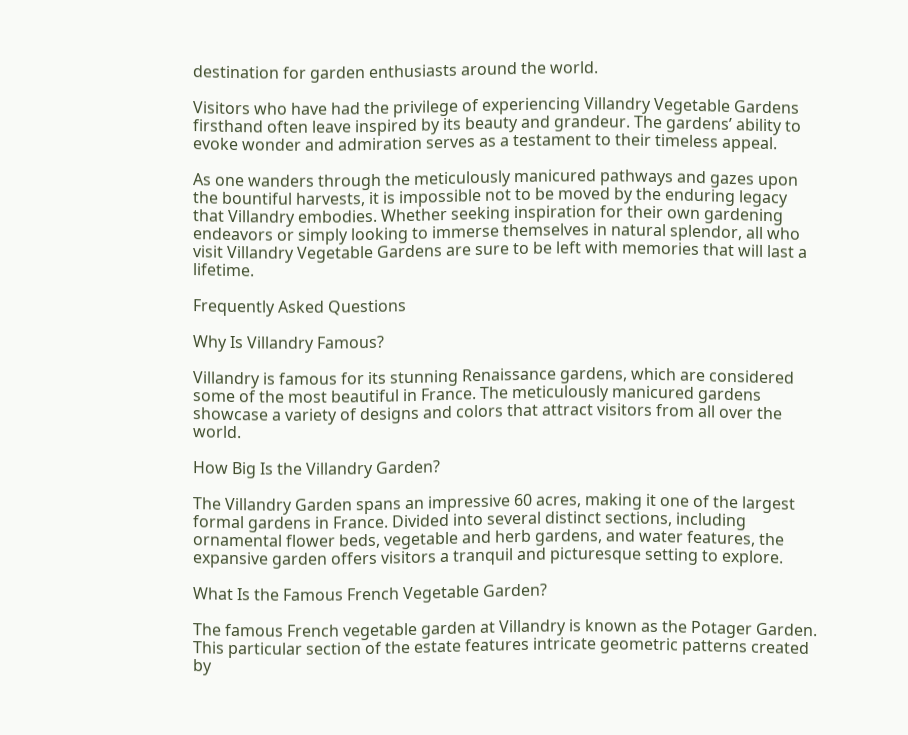destination for garden enthusiasts around the world.

Visitors who have had the privilege of experiencing Villandry Vegetable Gardens firsthand often leave inspired by its beauty and grandeur. The gardens’ ability to evoke wonder and admiration serves as a testament to their timeless appeal.

As one wanders through the meticulously manicured pathways and gazes upon the bountiful harvests, it is impossible not to be moved by the enduring legacy that Villandry embodies. Whether seeking inspiration for their own gardening endeavors or simply looking to immerse themselves in natural splendor, all who visit Villandry Vegetable Gardens are sure to be left with memories that will last a lifetime.

Frequently Asked Questions

Why Is Villandry Famous?

Villandry is famous for its stunning Renaissance gardens, which are considered some of the most beautiful in France. The meticulously manicured gardens showcase a variety of designs and colors that attract visitors from all over the world.

How Big Is the Villandry Garden?

The Villandry Garden spans an impressive 60 acres, making it one of the largest formal gardens in France. Divided into several distinct sections, including ornamental flower beds, vegetable and herb gardens, and water features, the expansive garden offers visitors a tranquil and picturesque setting to explore.

What Is the Famous French Vegetable Garden?

The famous French vegetable garden at Villandry is known as the Potager Garden. This particular section of the estate features intricate geometric patterns created by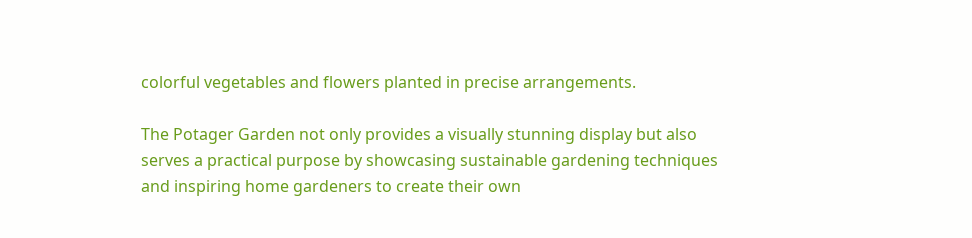colorful vegetables and flowers planted in precise arrangements.

The Potager Garden not only provides a visually stunning display but also serves a practical purpose by showcasing sustainable gardening techniques and inspiring home gardeners to create their own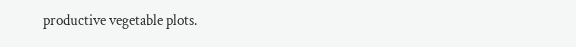productive vegetable plots.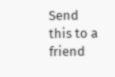Send this to a friend